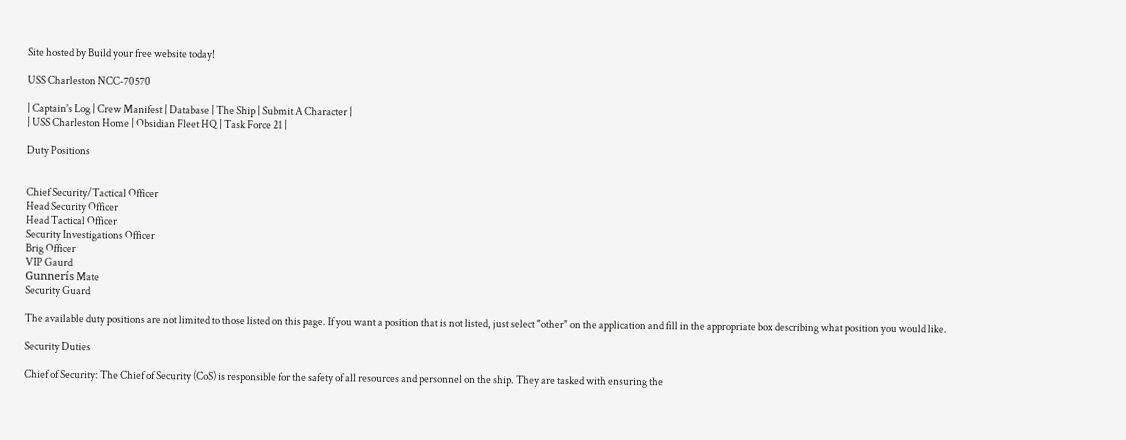Site hosted by Build your free website today!

USS Charleston NCC-70570

| Captain's Log | Crew Manifest | Database | The Ship | Submit A Character |
| USS Charleston Home | Obsidian Fleet HQ | Task Force 21 |

Duty Positions


Chief Security/Tactical Officer
Head Security Officer
Head Tactical Officer
Security Investigations Officer
Brig Officer
VIP Gaurd
Gunnerís Mate
Security Guard

The available duty positions are not limited to those listed on this page. If you want a position that is not listed, just select "other" on the application and fill in the appropriate box describing what position you would like.

Security Duties

Chief of Security: The Chief of Security (CoS) is responsible for the safety of all resources and personnel on the ship. They are tasked with ensuring the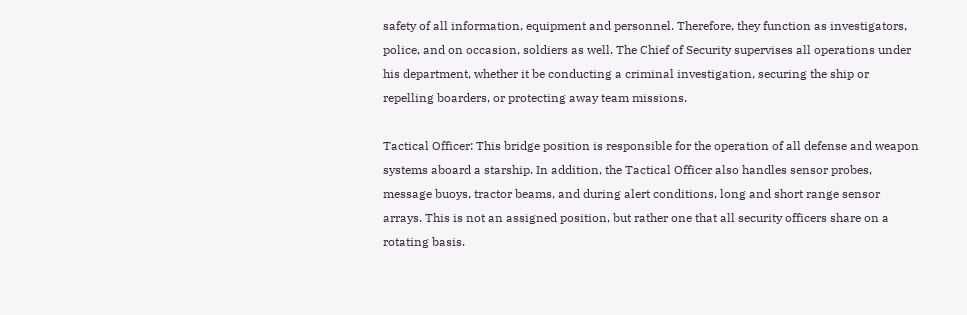safety of all information, equipment and personnel. Therefore, they function as investigators, police, and on occasion, soldiers as well. The Chief of Security supervises all operations under his department, whether it be conducting a criminal investigation, securing the ship or repelling boarders, or protecting away team missions.

Tactical Officer: This bridge position is responsible for the operation of all defense and weapon systems aboard a starship. In addition, the Tactical Officer also handles sensor probes, message buoys, tractor beams, and during alert conditions, long and short range sensor arrays. This is not an assigned position, but rather one that all security officers share on a rotating basis.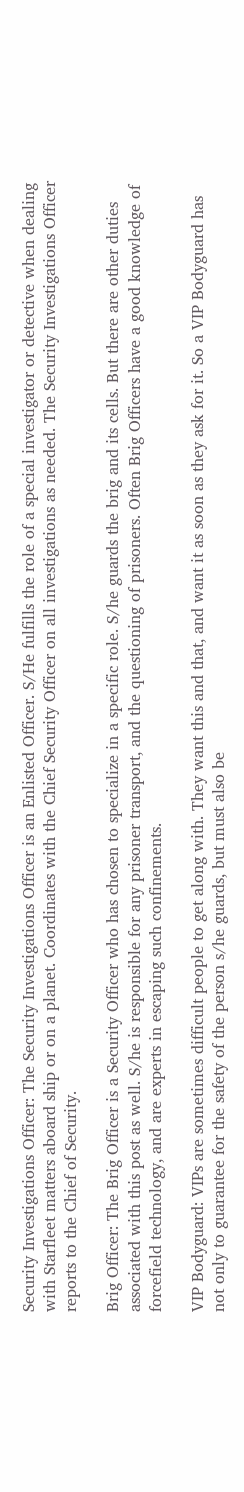Security Investigations Officer: The Security Investigations Officer is an Enlisted Officer. S/He fulfills the role of a special investigator or detective when dealing with Starfleet matters aboard ship or on a planet. Coordinates with the Chief Security Officer on all investigations as needed. The Security Investigations Officer reports to the Chief of Security.

Brig Officer: The Brig Officer is a Security Officer who has chosen to specialize in a specific role. S/he guards the brig and its cells. But there are other duties associated with this post as well. S/he is responsible for any prisoner transport, and the questioning of prisoners. Often Brig Officers have a good knowledge of forcefield technology, and are experts in escaping such confinements.

VIP Bodyguard: VIPs are sometimes difficult people to get along with. They want this and that, and want it as soon as they ask for it. So a VIP Bodyguard has not only to guarantee for the safety of the person s/he guards, but must also be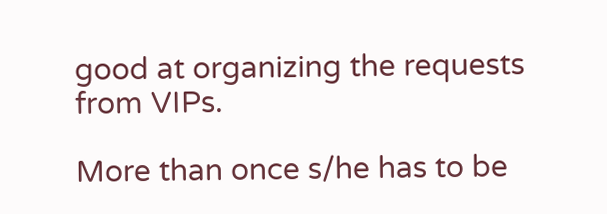good at organizing the requests from VIPs.

More than once s/he has to be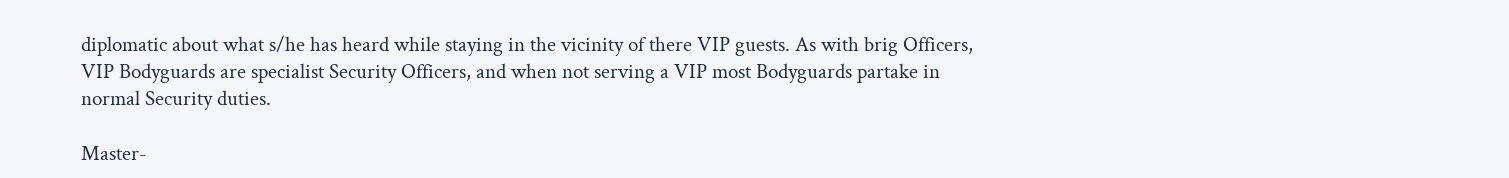diplomatic about what s/he has heard while staying in the vicinity of there VIP guests. As with brig Officers, VIP Bodyguards are specialist Security Officers, and when not serving a VIP most Bodyguards partake in normal Security duties.

Master-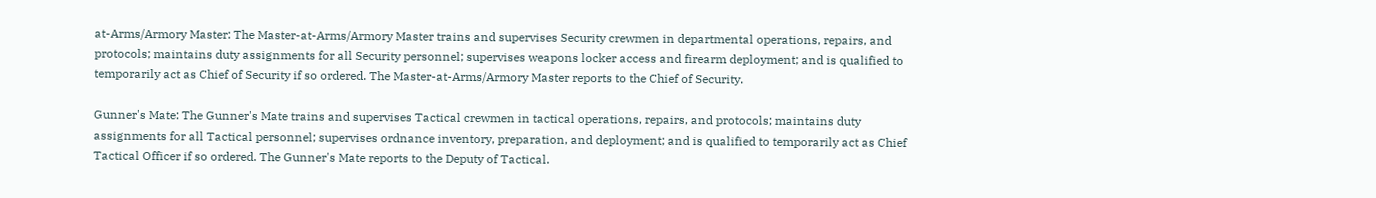at-Arms/Armory Master: The Master-at-Arms/Armory Master trains and supervises Security crewmen in departmental operations, repairs, and protocols; maintains duty assignments for all Security personnel; supervises weapons locker access and firearm deployment; and is qualified to temporarily act as Chief of Security if so ordered. The Master-at-Arms/Armory Master reports to the Chief of Security.

Gunner's Mate: The Gunner's Mate trains and supervises Tactical crewmen in tactical operations, repairs, and protocols; maintains duty assignments for all Tactical personnel; supervises ordnance inventory, preparation, and deployment; and is qualified to temporarily act as Chief Tactical Officer if so ordered. The Gunner's Mate reports to the Deputy of Tactical.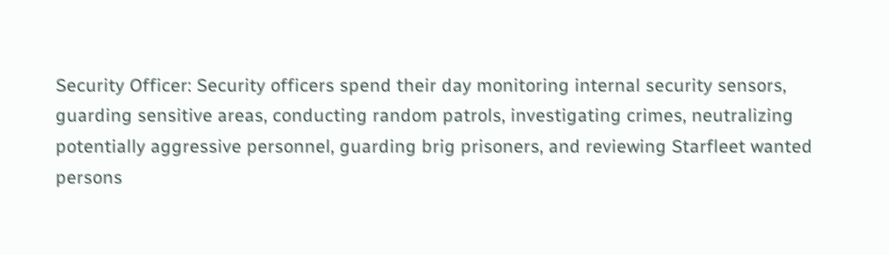Security Officer: Security officers spend their day monitoring internal security sensors, guarding sensitive areas, conducting random patrols, investigating crimes, neutralizing potentially aggressive personnel, guarding brig prisoners, and reviewing Starfleet wanted persons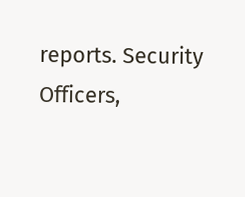reports. Security Officers,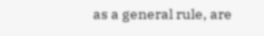as a general rule, are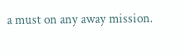a must on any away mission.